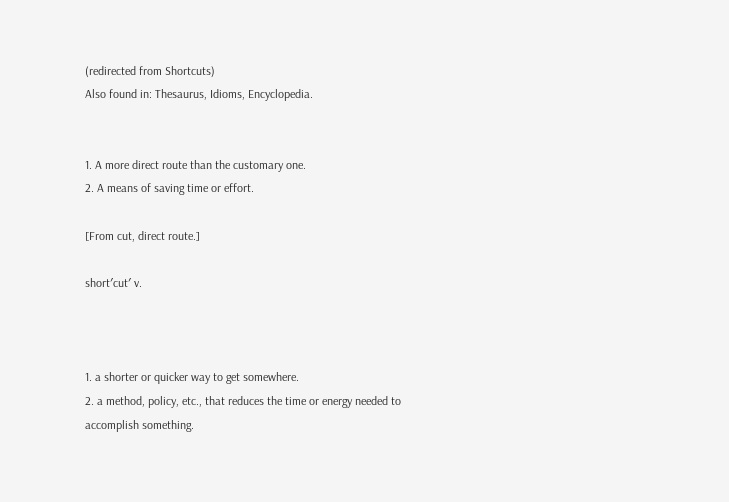(redirected from Shortcuts)
Also found in: Thesaurus, Idioms, Encyclopedia.


1. A more direct route than the customary one.
2. A means of saving time or effort.

[From cut, direct route.]

short′cut′ v.



1. a shorter or quicker way to get somewhere.
2. a method, policy, etc., that reduces the time or energy needed to accomplish something.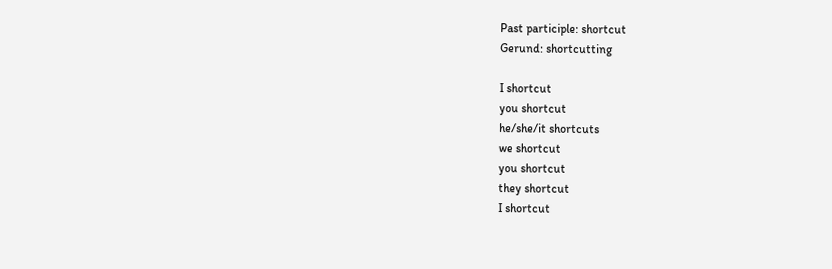Past participle: shortcut
Gerund: shortcutting

I shortcut
you shortcut
he/she/it shortcuts
we shortcut
you shortcut
they shortcut
I shortcut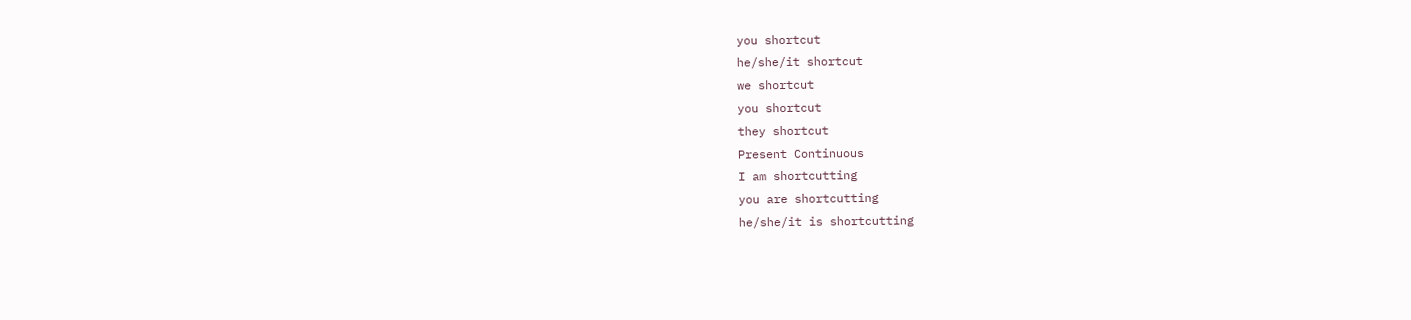you shortcut
he/she/it shortcut
we shortcut
you shortcut
they shortcut
Present Continuous
I am shortcutting
you are shortcutting
he/she/it is shortcutting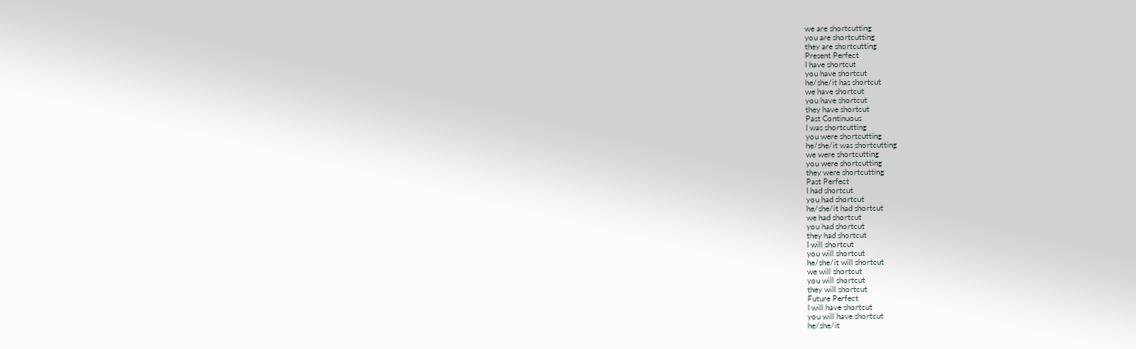we are shortcutting
you are shortcutting
they are shortcutting
Present Perfect
I have shortcut
you have shortcut
he/she/it has shortcut
we have shortcut
you have shortcut
they have shortcut
Past Continuous
I was shortcutting
you were shortcutting
he/she/it was shortcutting
we were shortcutting
you were shortcutting
they were shortcutting
Past Perfect
I had shortcut
you had shortcut
he/she/it had shortcut
we had shortcut
you had shortcut
they had shortcut
I will shortcut
you will shortcut
he/she/it will shortcut
we will shortcut
you will shortcut
they will shortcut
Future Perfect
I will have shortcut
you will have shortcut
he/she/it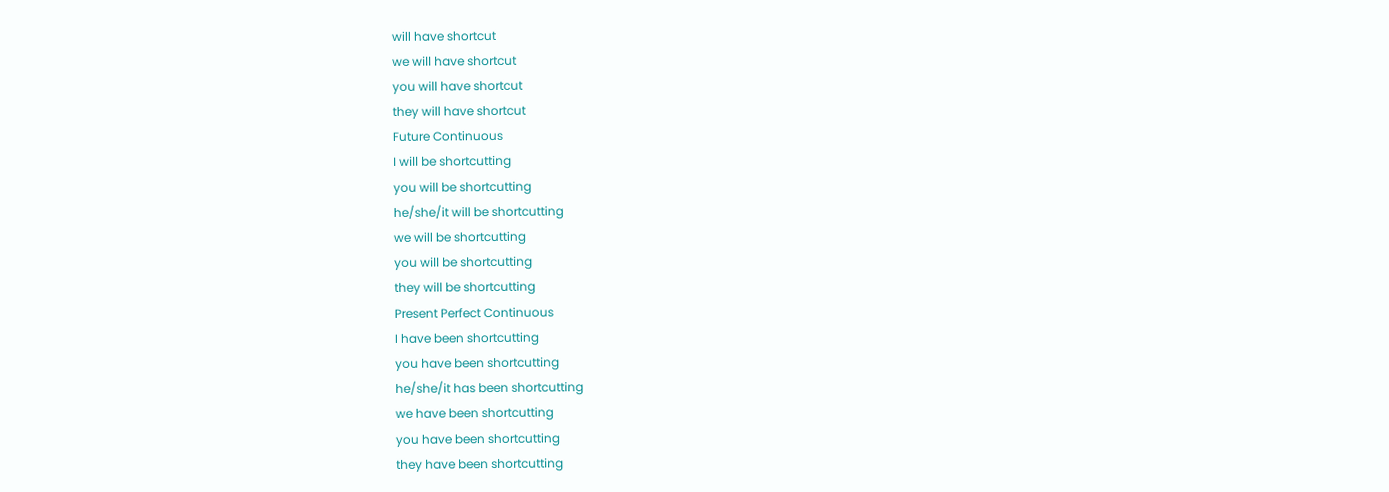will have shortcut
we will have shortcut
you will have shortcut
they will have shortcut
Future Continuous
I will be shortcutting
you will be shortcutting
he/she/it will be shortcutting
we will be shortcutting
you will be shortcutting
they will be shortcutting
Present Perfect Continuous
I have been shortcutting
you have been shortcutting
he/she/it has been shortcutting
we have been shortcutting
you have been shortcutting
they have been shortcutting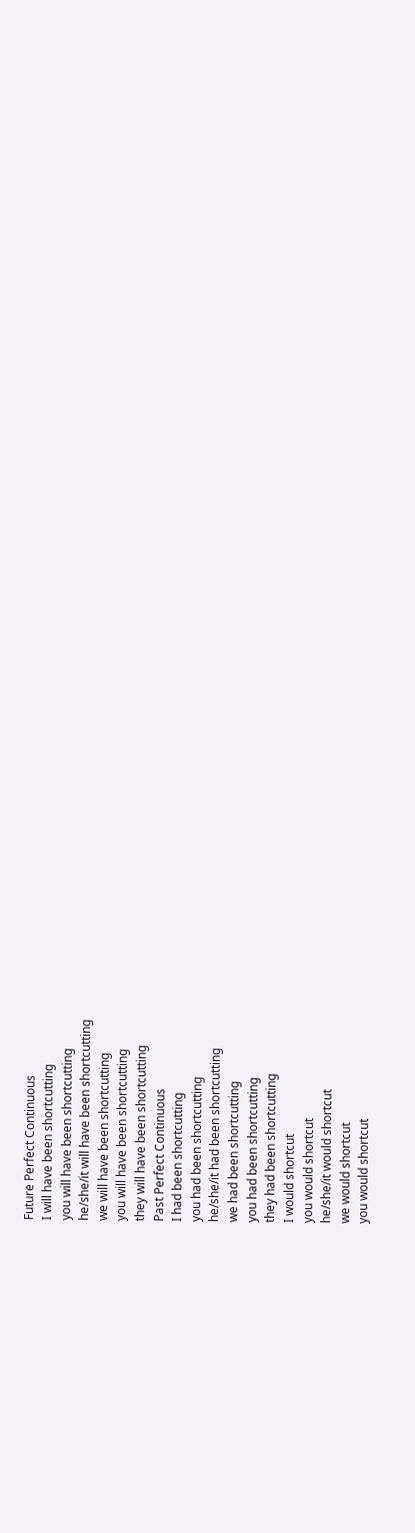Future Perfect Continuous
I will have been shortcutting
you will have been shortcutting
he/she/it will have been shortcutting
we will have been shortcutting
you will have been shortcutting
they will have been shortcutting
Past Perfect Continuous
I had been shortcutting
you had been shortcutting
he/she/it had been shortcutting
we had been shortcutting
you had been shortcutting
they had been shortcutting
I would shortcut
you would shortcut
he/she/it would shortcut
we would shortcut
you would shortcut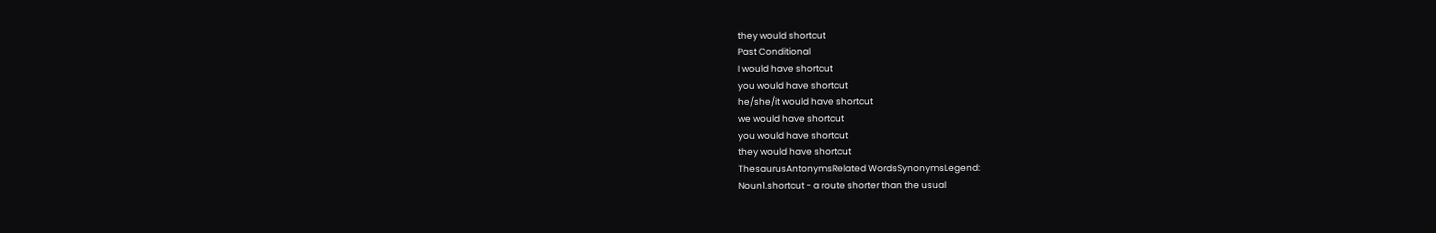they would shortcut
Past Conditional
I would have shortcut
you would have shortcut
he/she/it would have shortcut
we would have shortcut
you would have shortcut
they would have shortcut
ThesaurusAntonymsRelated WordsSynonymsLegend:
Noun1.shortcut - a route shorter than the usual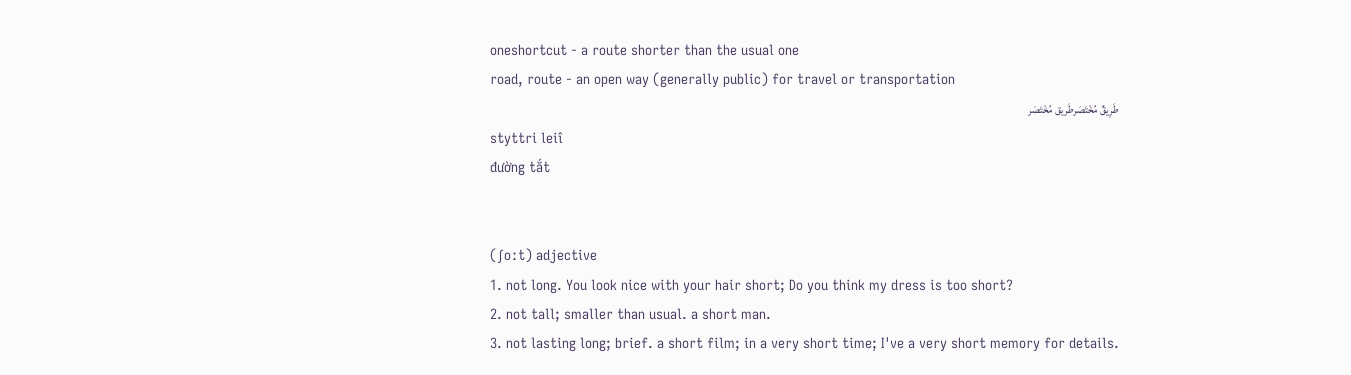oneshortcut - a route shorter than the usual one
road, route - an open way (generally public) for travel or transportation
طَرِيقٌ مُخْتَصَرطَريق مُخْتَصَر
styttri leiî
đường tắt


(ʃoːt) adjective
1. not long. You look nice with your hair short; Do you think my dress is too short?
2. not tall; smaller than usual. a short man.
3. not lasting long; brief. a short film; in a very short time; I've a very short memory for details.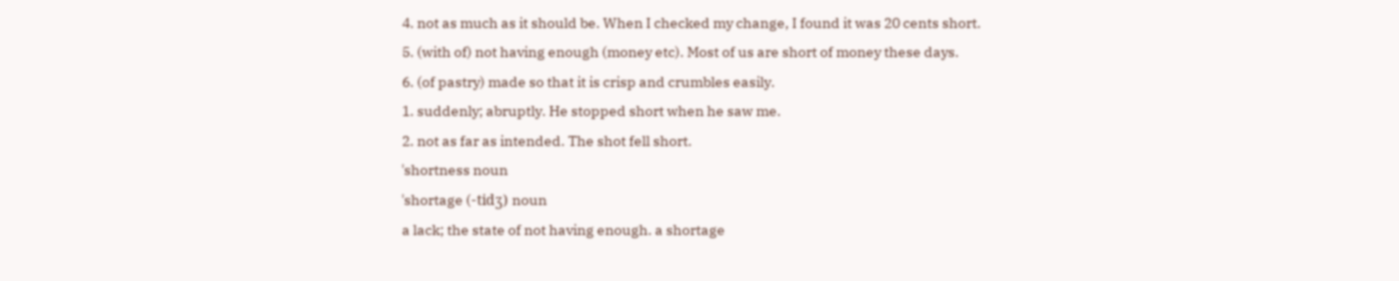4. not as much as it should be. When I checked my change, I found it was 20 cents short.
5. (with of) not having enough (money etc). Most of us are short of money these days.
6. (of pastry) made so that it is crisp and crumbles easily.
1. suddenly; abruptly. He stopped short when he saw me.
2. not as far as intended. The shot fell short.
ˈshortness noun
ˈshortage (-tidʒ) noun
a lack; the state of not having enough. a shortage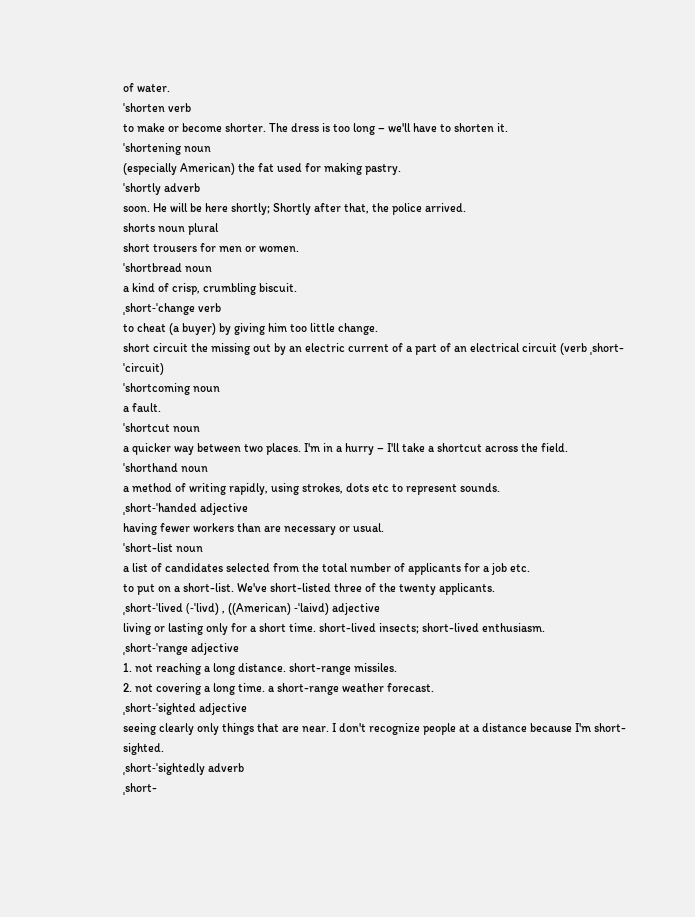of water.
ˈshorten verb
to make or become shorter. The dress is too long – we'll have to shorten it.
ˈshortening noun
(especially American) the fat used for making pastry.
ˈshortly adverb
soon. He will be here shortly; Shortly after that, the police arrived.
shorts noun plural
short trousers for men or women.
ˈshortbread noun
a kind of crisp, crumbling biscuit.
ˌshort-ˈchange verb
to cheat (a buyer) by giving him too little change.
short circuit the missing out by an electric current of a part of an electrical circuit (verb ˌshort-ˈcircuit)
ˈshortcoming noun
a fault.
ˈshortcut noun
a quicker way between two places. I'm in a hurry – I'll take a shortcut across the field.
ˈshorthand noun
a method of writing rapidly, using strokes, dots etc to represent sounds.
ˌshort-ˈhanded adjective
having fewer workers than are necessary or usual.
ˈshort-list noun
a list of candidates selected from the total number of applicants for a job etc.
to put on a short-list. We've short-listed three of the twenty applicants.
ˌshort-ˈlived (-ˈlivd) , ((American) -ˈlaivd) adjective
living or lasting only for a short time. short-lived insects; short-lived enthusiasm.
ˌshort-ˈrange adjective
1. not reaching a long distance. short-range missiles.
2. not covering a long time. a short-range weather forecast.
ˌshort-ˈsighted adjective
seeing clearly only things that are near. I don't recognize people at a distance because I'm short-sighted.
ˌshort-ˈsightedly adverb
ˌshort-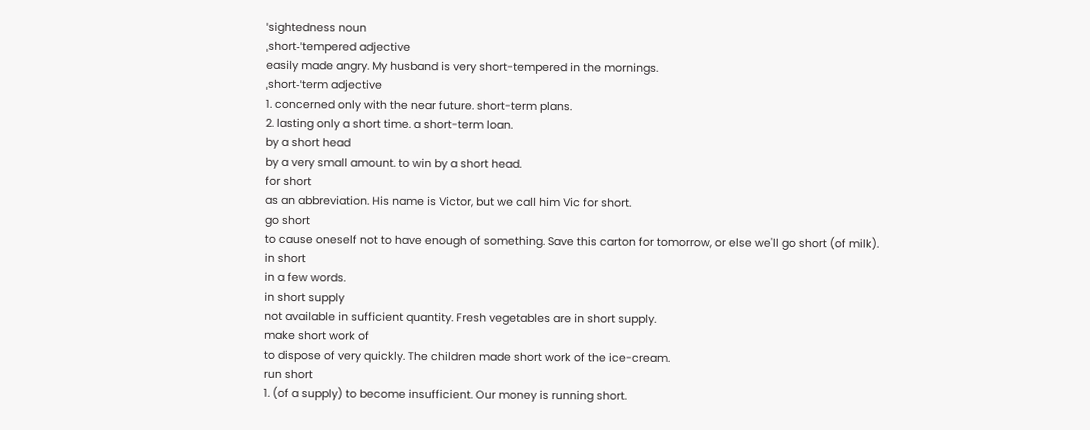ˈsightedness noun
ˌshort-ˈtempered adjective
easily made angry. My husband is very short-tempered in the mornings.
ˌshort-ˈterm adjective
1. concerned only with the near future. short-term plans.
2. lasting only a short time. a short-term loan.
by a short head
by a very small amount. to win by a short head.
for short
as an abbreviation. His name is Victor, but we call him Vic for short.
go short
to cause oneself not to have enough of something. Save this carton for tomorrow, or else we'll go short (of milk).
in short
in a few words.
in short supply
not available in sufficient quantity. Fresh vegetables are in short supply.
make short work of
to dispose of very quickly. The children made short work of the ice-cream.
run short
1. (of a supply) to become insufficient. Our money is running short.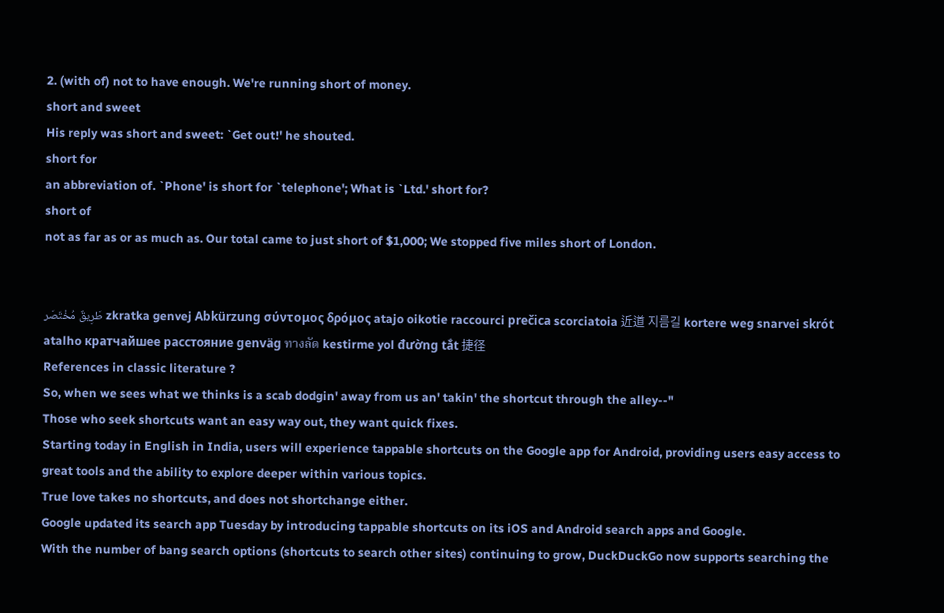2. (with of) not to have enough. We're running short of money.
short and sweet
His reply was short and sweet: `Get out!' he shouted.
short for
an abbreviation of. `Phone' is short for `telephone'; What is `Ltd.' short for?
short of
not as far as or as much as. Our total came to just short of $1,000; We stopped five miles short of London.


طَرِيقٌ مُخْتَصَر zkratka genvej Abkürzung σύντομος δρόμος atajo oikotie raccourci prečica scorciatoia 近道 지름길 kortere weg snarvei skrót atalho кратчайшее расстояние genväg ทางลัด kestirme yol đường tắt 捷径
References in classic literature ?
So, when we sees what we thinks is a scab dodgin' away from us an' takin' the shortcut through the alley--"
Those who seek shortcuts want an easy way out, they want quick fixes.
Starting today in English in India, users will experience tappable shortcuts on the Google app for Android, providing users easy access to great tools and the ability to explore deeper within various topics.
True love takes no shortcuts, and does not shortchange either.
Google updated its search app Tuesday by introducing tappable shortcuts on its iOS and Android search apps and Google.
With the number of bang search options (shortcuts to search other sites) continuing to grow, DuckDuckGo now supports searching the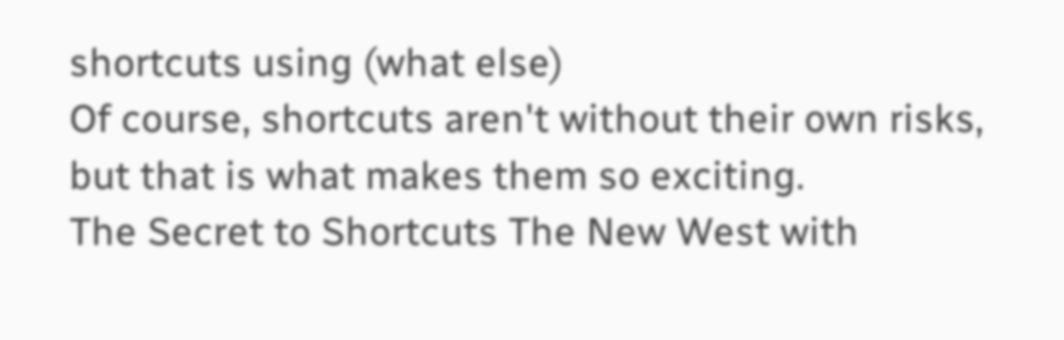shortcuts using (what else)
Of course, shortcuts aren't without their own risks, but that is what makes them so exciting.
The Secret to Shortcuts The New West with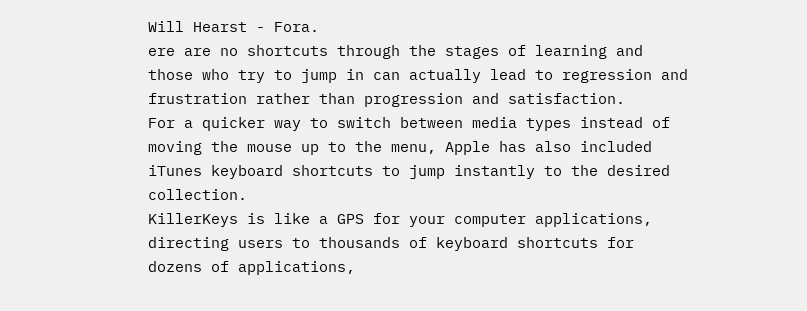Will Hearst - Fora.
ere are no shortcuts through the stages of learning and those who try to jump in can actually lead to regression and frustration rather than progression and satisfaction.
For a quicker way to switch between media types instead of moving the mouse up to the menu, Apple has also included iTunes keyboard shortcuts to jump instantly to the desired collection.
KillerKeys is like a GPS for your computer applications, directing users to thousands of keyboard shortcuts for dozens of applications,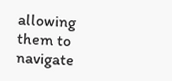allowing them to navigate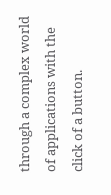through a complex world of applications with the click of a button.